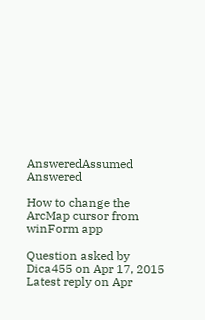AnsweredAssumed Answered

How to change the ArcMap cursor from winForm app

Question asked by Dica455 on Apr 17, 2015
Latest reply on Apr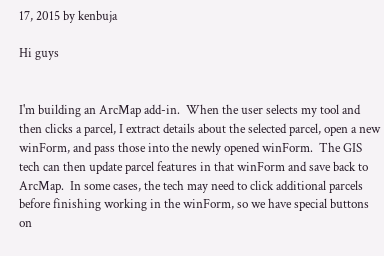17, 2015 by kenbuja

Hi guys


I'm building an ArcMap add-in.  When the user selects my tool and then clicks a parcel, I extract details about the selected parcel, open a new winForm, and pass those into the newly opened winForm.  The GIS tech can then update parcel features in that winForm and save back to ArcMap.  In some cases, the tech may need to click additional parcels before finishing working in the winForm, so we have special buttons on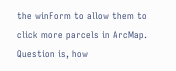the winForm to allow them to click more parcels in ArcMap.  Question is, how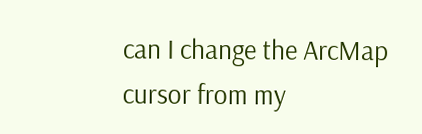can I change the ArcMap cursor from my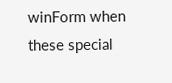winForm when these special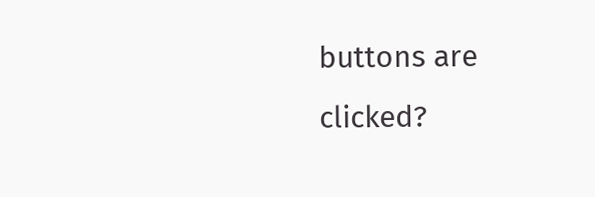buttons are clicked?